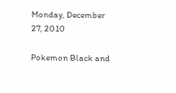Monday, December 27, 2010

Pokemon Black and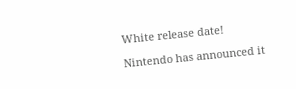White release date!

Nintendo has announced it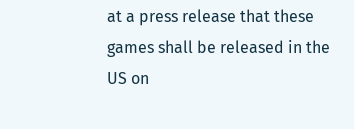at a press release that these games shall be released in the US on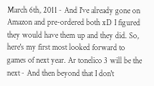March 6th, 2011~ And I've already gone on Amazon and pre-ordered both xD I figured they would have them up and they did. So, here's my first most looked forward to games of next year. Ar tonelico 3 will be the next~ And then beyond that I don't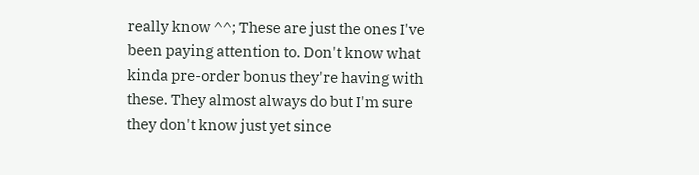really know ^^; These are just the ones I've been paying attention to. Don't know what kinda pre-order bonus they're having with these. They almost always do but I'm sure they don't know just yet since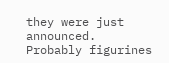they were just announced. Probably figurines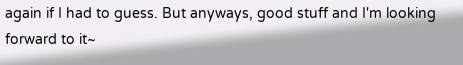again if I had to guess. But anyways, good stuff and I'm looking forward to it~